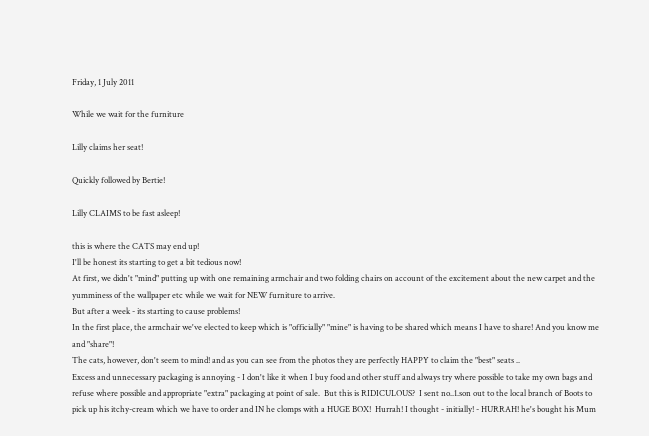Friday, 1 July 2011

While we wait for the furniture

Lilly claims her seat!

Quickly followed by Bertie!

Lilly CLAIMS to be fast asleep!

this is where the CATS may end up!
I'll be honest its starting to get a bit tedious now!
At first, we didn't "mind" putting up with one remaining armchair and two folding chairs on account of the excitement about the new carpet and the yumminess of the wallpaper etc while we wait for NEW furniture to arrive.
But after a week - its starting to cause problems!
In the first place, the armchair we've elected to keep which is "officially" "mine" is having to be shared which means I have to share! And you know me and "share"!
The cats, however, don't seem to mind! and as you can see from the photos they are perfectly HAPPY to claim the "best" seats ..
Excess and unnecessary packaging is annoying - I don't like it when I buy food and other stuff and always try where possible to take my own bags and refuse where possible and appropriate "extra" packaging at point of sale.  But this is RIDICULOUS?  I sent no..1.son out to the local branch of Boots to pick up his itchy-cream which we have to order and IN he clomps with a HUGE BOX!  Hurrah! I thought - initially! - HURRAH! he's bought his Mum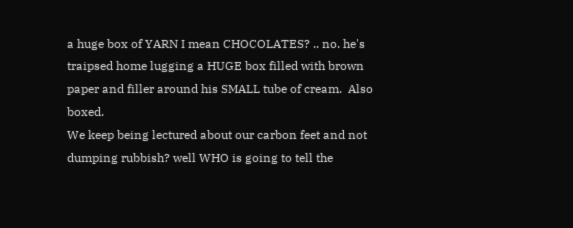a huge box of YARN I mean CHOCOLATES? .. no. he's traipsed home lugging a HUGE box filled with brown paper and filler around his SMALL tube of cream.  Also boxed.
We keep being lectured about our carbon feet and not dumping rubbish? well WHO is going to tell the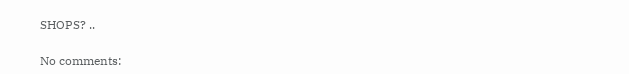SHOPS? ..

No comments: